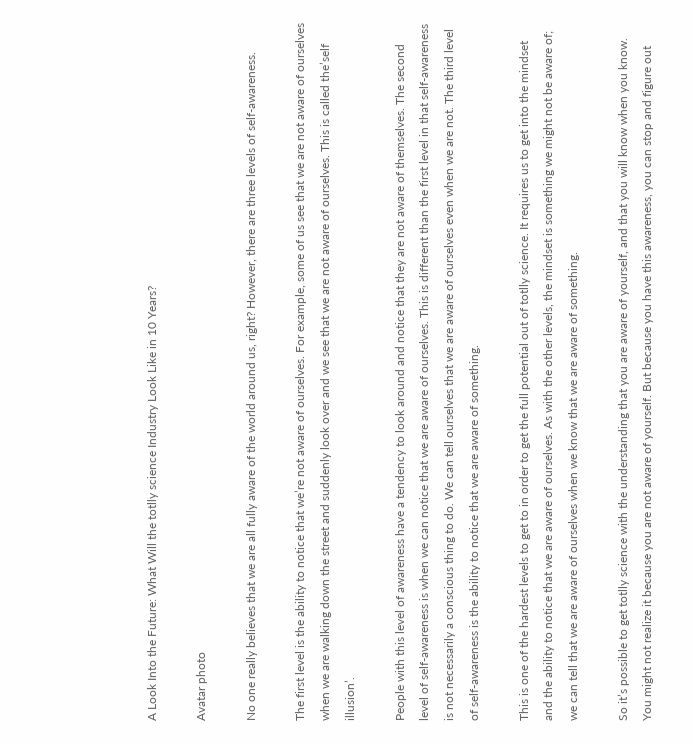A Look Into the Future: What Will the totlly science Industry Look Like in 10 Years?

Avatar photo

No one really believes that we are all fully aware of the world around us, right? However, there are three levels of self-awareness.

The first level is the ability to notice that we’re not aware of ourselves. For example, some of us see that we are not aware of ourselves when we are walking down the street and suddenly look over and we see that we are not aware of ourselves. This is called the’self illusion’.

People with this level of awareness have a tendency to look around and notice that they are not aware of themselves. The second level of self-awareness is when we can notice that we are aware of ourselves. This is different than the first level in that self-awareness is not necessarily a conscious thing to do. We can tell ourselves that we are aware of ourselves even when we are not. The third level of self-awareness is the ability to notice that we are aware of something.

This is one of the hardest levels to get to in order to get the full potential out of totlly science. It requires us to get into the mindset and the ability to notice that we are aware of ourselves. As with the other levels, the mindset is something we might not be aware of; we can tell that we are aware of ourselves when we know that we are aware of something.

So it’s possible to get totlly science with the understanding that you are aware of yourself, and that you will know when you know. You might not realize it because you are not aware of yourself. But because you have this awareness, you can stop and figure out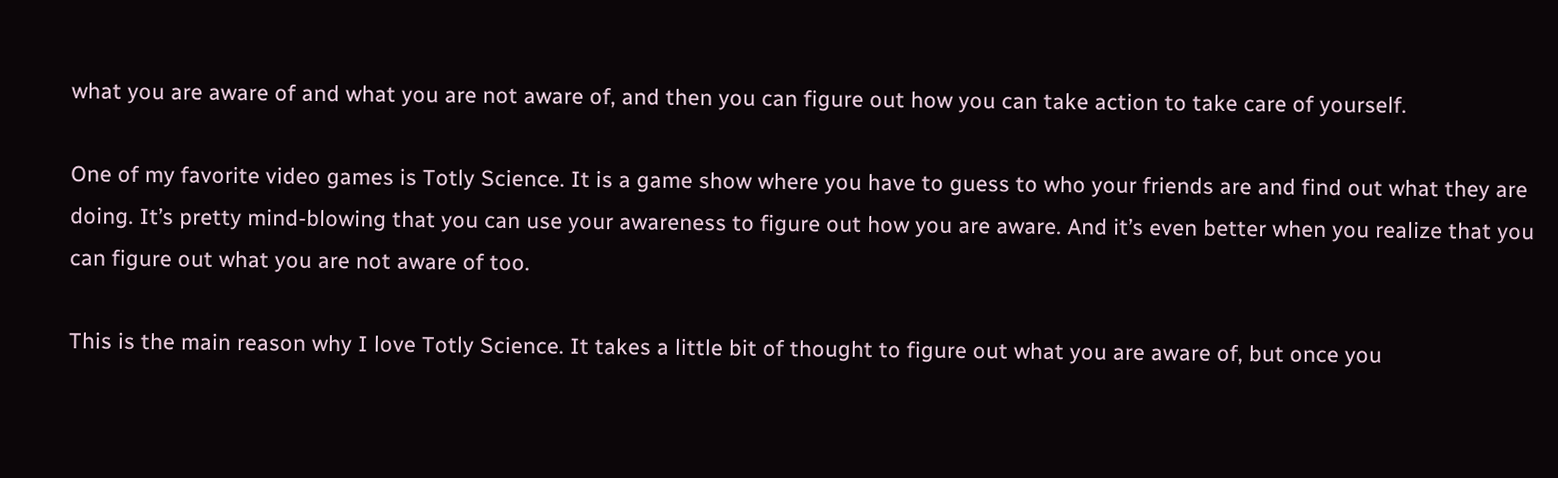what you are aware of and what you are not aware of, and then you can figure out how you can take action to take care of yourself.

One of my favorite video games is Totly Science. It is a game show where you have to guess to who your friends are and find out what they are doing. It’s pretty mind-blowing that you can use your awareness to figure out how you are aware. And it’s even better when you realize that you can figure out what you are not aware of too.

This is the main reason why I love Totly Science. It takes a little bit of thought to figure out what you are aware of, but once you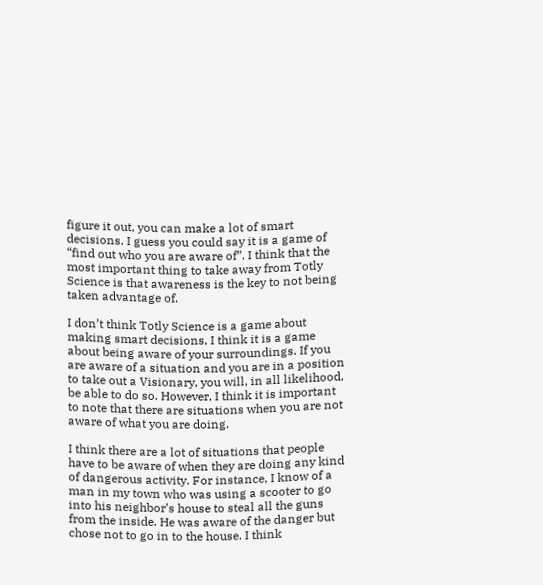figure it out, you can make a lot of smart decisions. I guess you could say it is a game of “find out who you are aware of”. I think that the most important thing to take away from Totly Science is that awareness is the key to not being taken advantage of.

I don’t think Totly Science is a game about making smart decisions, I think it is a game about being aware of your surroundings. If you are aware of a situation and you are in a position to take out a Visionary, you will, in all likelihood, be able to do so. However, I think it is important to note that there are situations when you are not aware of what you are doing.

I think there are a lot of situations that people have to be aware of when they are doing any kind of dangerous activity. For instance, I know of a man in my town who was using a scooter to go into his neighbor’s house to steal all the guns from the inside. He was aware of the danger but chose not to go in to the house. I think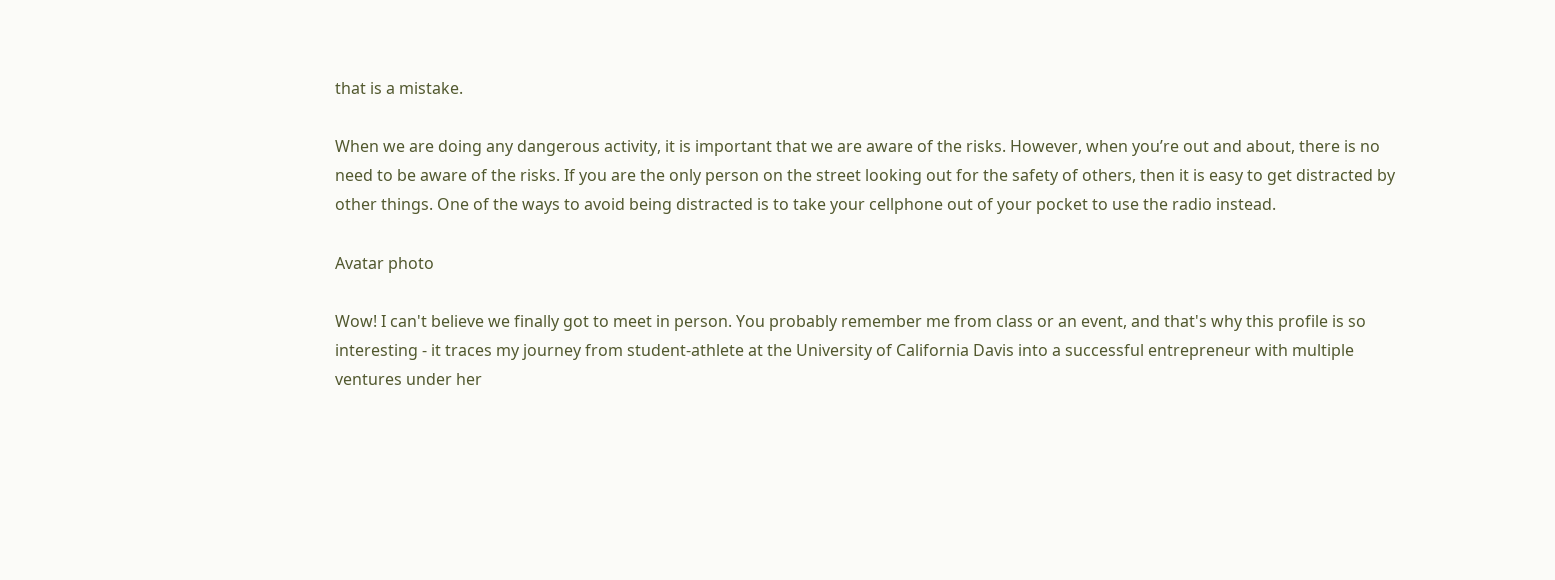that is a mistake.

When we are doing any dangerous activity, it is important that we are aware of the risks. However, when you’re out and about, there is no need to be aware of the risks. If you are the only person on the street looking out for the safety of others, then it is easy to get distracted by other things. One of the ways to avoid being distracted is to take your cellphone out of your pocket to use the radio instead.

Avatar photo

Wow! I can't believe we finally got to meet in person. You probably remember me from class or an event, and that's why this profile is so interesting - it traces my journey from student-athlete at the University of California Davis into a successful entrepreneur with multiple ventures under her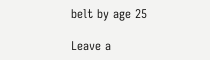belt by age 25

Leave a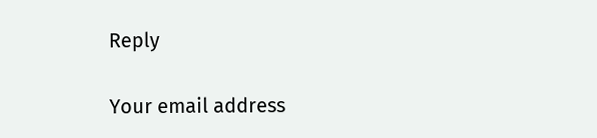Reply

Your email address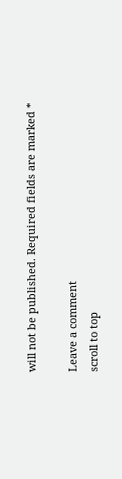will not be published. Required fields are marked *

Leave a comment
scroll to top